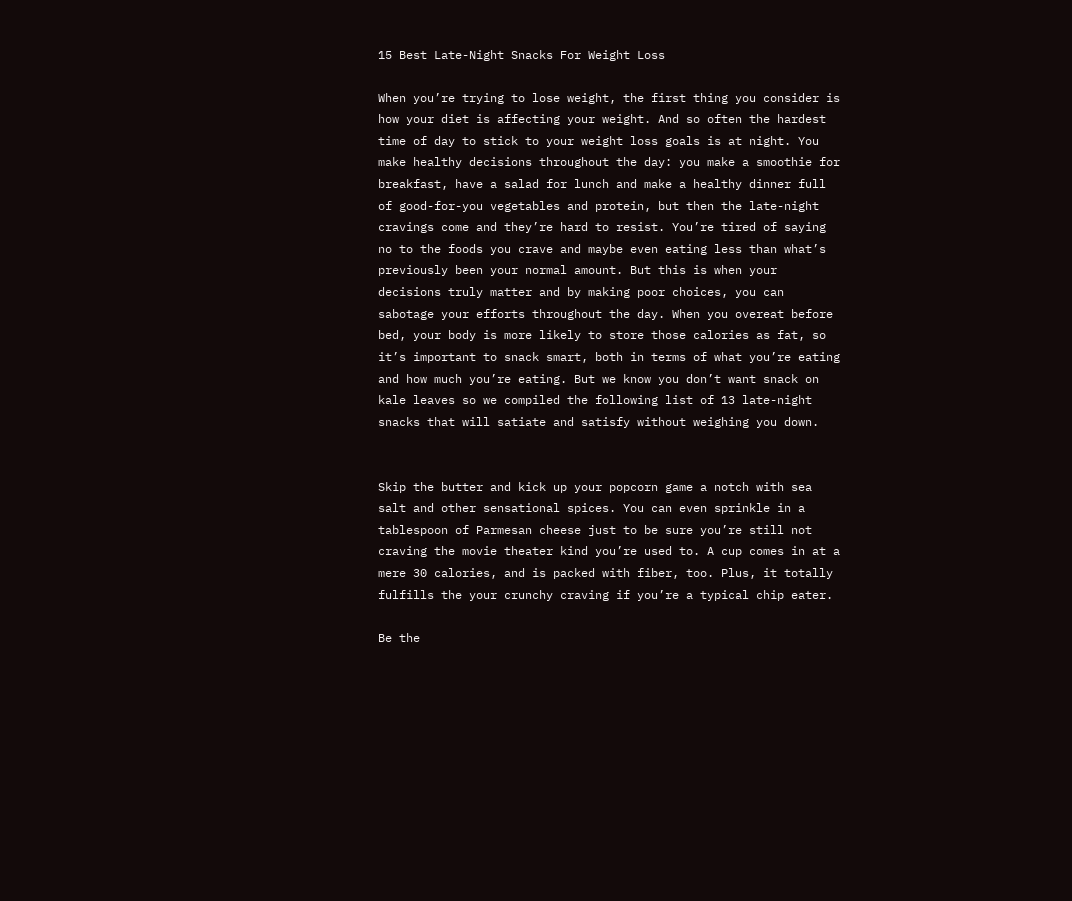15 Best Late-Night Snacks For Weight Loss

When you’re trying to lose weight, the first thing you consider is how your diet is affecting your weight. And so often the hardest time of day to stick to your weight loss goals is at night. You make healthy decisions throughout the day: you make a smoothie for breakfast, have a salad for lunch and make a healthy dinner full of good-for-you vegetables and protein, but then the late-night cravings come and they’re hard to resist. You’re tired of saying no to the foods you crave and maybe even eating less than what’s previously been your normal amount. But this is when your decisions truly matter and by making poor choices, you can sabotage your efforts throughout the day. When you overeat before bed, your body is more likely to store those calories as fat, so it’s important to snack smart, both in terms of what you’re eating and how much you’re eating. But we know you don’t want snack on kale leaves so we compiled the following list of 13 late-night snacks that will satiate and satisfy without weighing you down.


Skip the butter and kick up your popcorn game a notch with sea salt and other sensational spices. You can even sprinkle in a tablespoon of Parmesan cheese just to be sure you’re still not craving the movie theater kind you’re used to. A cup comes in at a mere 30 calories, and is packed with fiber, too. Plus, it totally fulfills the your crunchy craving if you’re a typical chip eater.

Be the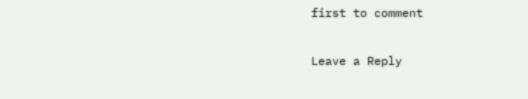first to comment

Leave a Reply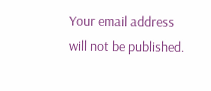Your email address will not be published.